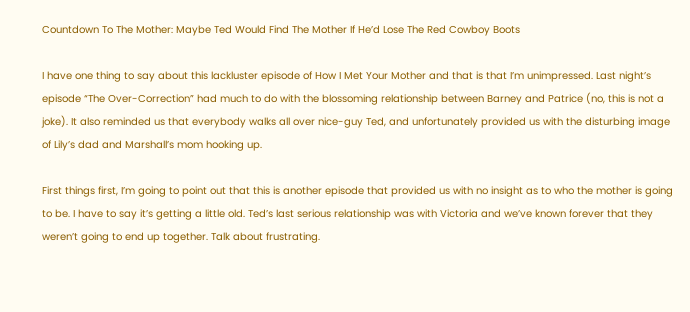Countdown To The Mother: Maybe Ted Would Find The Mother If He’d Lose The Red Cowboy Boots

I have one thing to say about this lackluster episode of How I Met Your Mother and that is that I’m unimpressed. Last night’s episode “The Over-Correction” had much to do with the blossoming relationship between Barney and Patrice (no, this is not a joke). It also reminded us that everybody walks all over nice-guy Ted, and unfortunately provided us with the disturbing image of Lily’s dad and Marshall’s mom hooking up.

First things first, I’m going to point out that this is another episode that provided us with no insight as to who the mother is going to be. I have to say it’s getting a little old. Ted’s last serious relationship was with Victoria and we’ve known forever that they weren’t going to end up together. Talk about frustrating.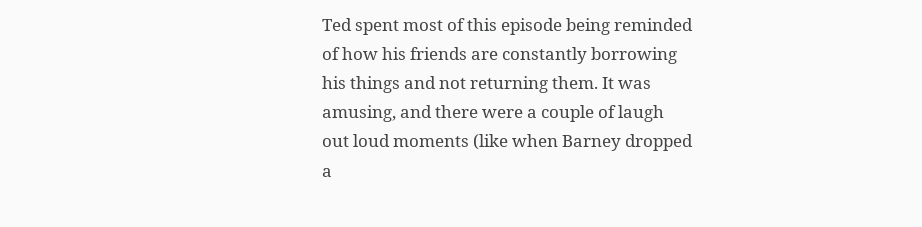Ted spent most of this episode being reminded of how his friends are constantly borrowing his things and not returning them. It was amusing, and there were a couple of laugh out loud moments (like when Barney dropped a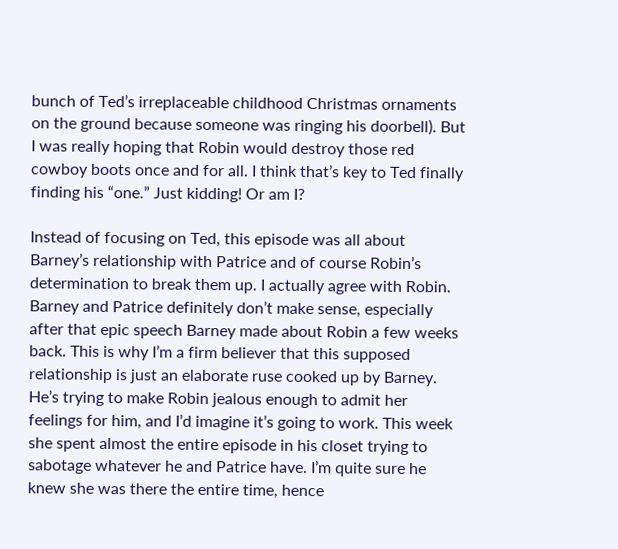bunch of Ted’s irreplaceable childhood Christmas ornaments on the ground because someone was ringing his doorbell). But I was really hoping that Robin would destroy those red cowboy boots once and for all. I think that’s key to Ted finally finding his “one.” Just kidding! Or am I?

Instead of focusing on Ted, this episode was all about Barney’s relationship with Patrice and of course Robin’s determination to break them up. I actually agree with Robin. Barney and Patrice definitely don’t make sense, especially after that epic speech Barney made about Robin a few weeks back. This is why I’m a firm believer that this supposed relationship is just an elaborate ruse cooked up by Barney. He’s trying to make Robin jealous enough to admit her feelings for him, and I’d imagine it’s going to work. This week she spent almost the entire episode in his closet trying to sabotage whatever he and Patrice have. I’m quite sure he knew she was there the entire time, hence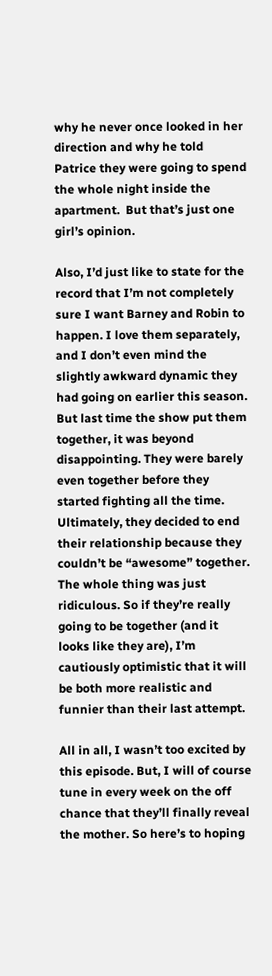why he never once looked in her direction and why he told Patrice they were going to spend the whole night inside the apartment.  But that’s just one girl’s opinion.

Also, I’d just like to state for the record that I’m not completely sure I want Barney and Robin to happen. I love them separately, and I don’t even mind the slightly awkward dynamic they had going on earlier this season. But last time the show put them together, it was beyond disappointing. They were barely even together before they started fighting all the time. Ultimately, they decided to end their relationship because they couldn’t be “awesome” together. The whole thing was just ridiculous. So if they’re really going to be together (and it looks like they are), I’m cautiously optimistic that it will be both more realistic and funnier than their last attempt.

All in all, I wasn’t too excited by this episode. But, I will of course tune in every week on the off chance that they’ll finally reveal the mother. So here’s to hoping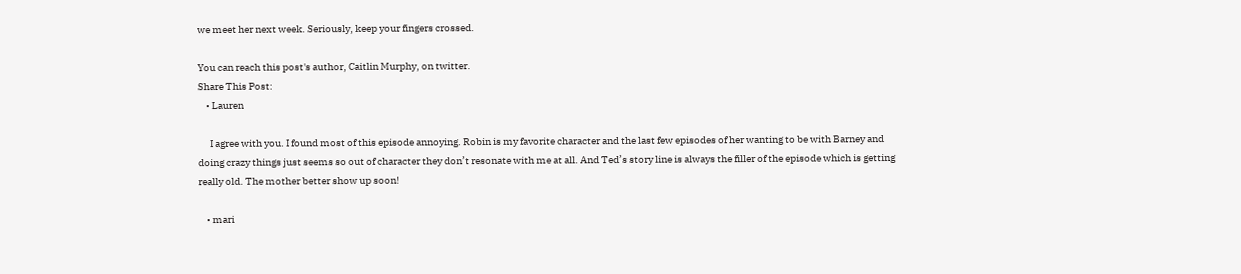we meet her next week. Seriously, keep your fingers crossed.

You can reach this post's author, Caitlin Murphy, on twitter.
Share This Post:
    • Lauren

      I agree with you. I found most of this episode annoying. Robin is my favorite character and the last few episodes of her wanting to be with Barney and doing crazy things just seems so out of character they don’t resonate with me at all. And Ted’s story line is always the filler of the episode which is getting really old. The mother better show up soon!

    • mari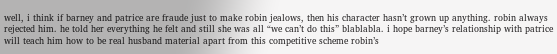well, i think if barney and patrice are fraude just to make robin jealows, then his character hasn’t grown up anything. robin always rejected him. he told her everything he felt and still she was all “we can’t do this” blablabla. i hope barney’s relationship with patrice will teach him how to be real husband material apart from this competitive scheme robin’s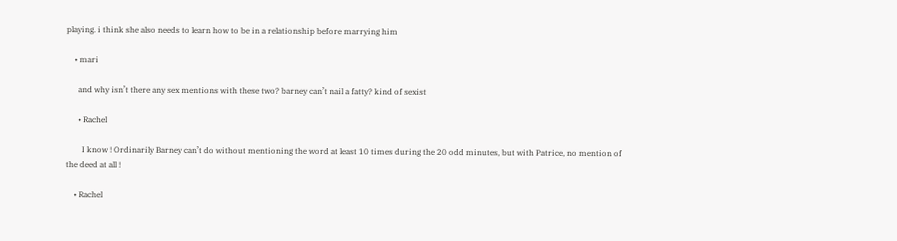playing. i think she also needs to learn how to be in a relationship before marrying him

    • mari

      and why isn’t there any sex mentions with these two? barney can’t nail a fatty? kind of sexist

      • Rachel

        I know ! Ordinarily Barney can’t do without mentioning the word at least 10 times during the 20 odd minutes, but with Patrice, no mention of the deed at all !

    • Rachel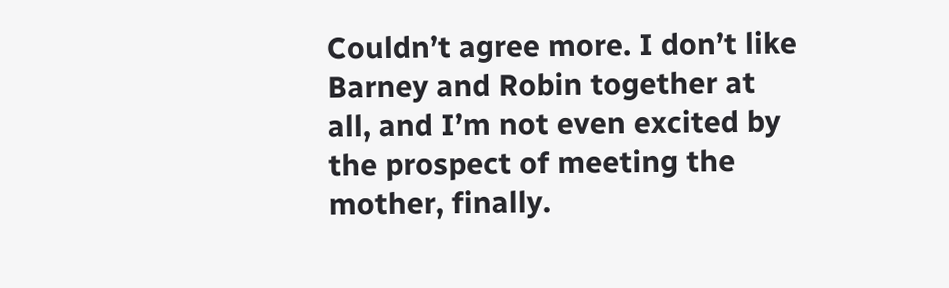Couldn’t agree more. I don’t like Barney and Robin together at all, and I’m not even excited by the prospect of meeting the mother, finally.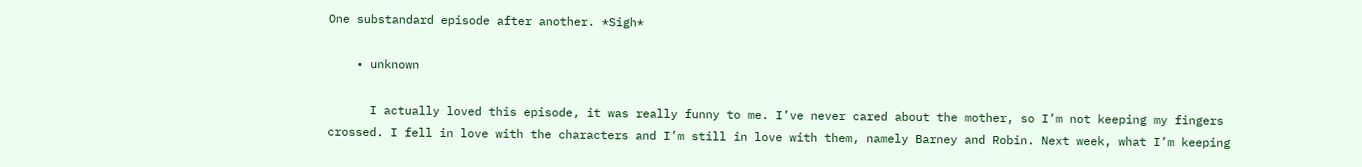One substandard episode after another. *Sigh*

    • unknown

      I actually loved this episode, it was really funny to me. I’ve never cared about the mother, so I’m not keeping my fingers crossed. I fell in love with the characters and I’m still in love with them, namely Barney and Robin. Next week, what I’m keeping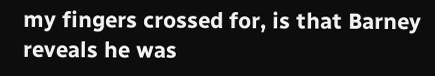my fingers crossed for, is that Barney reveals he was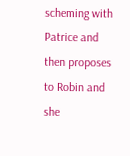scheming with Patrice and then proposes to Robin and she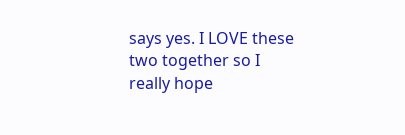says yes. I LOVE these two together so I really hope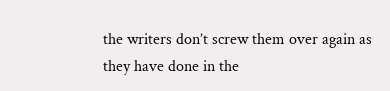the writers don’t screw them over again as they have done in the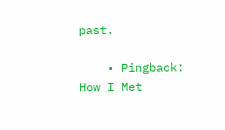past.

    • Pingback: How I Met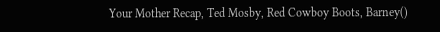Your Mother Recap, Ted Mosby, Red Cowboy Boots, Barney()